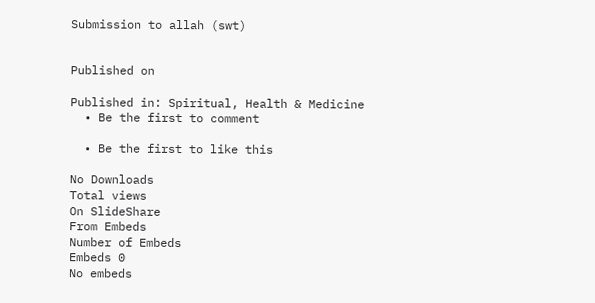Submission to allah (swt)


Published on

Published in: Spiritual, Health & Medicine
  • Be the first to comment

  • Be the first to like this

No Downloads
Total views
On SlideShare
From Embeds
Number of Embeds
Embeds 0
No embeds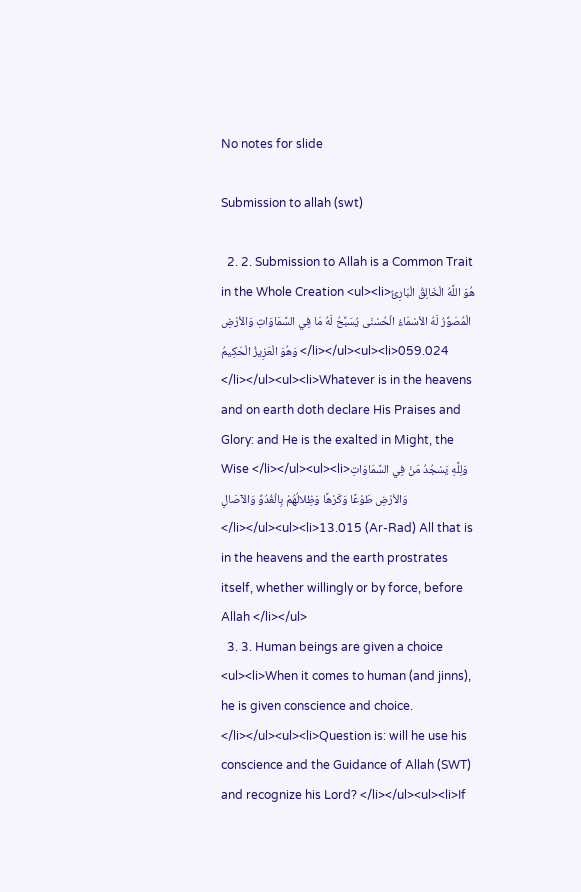No notes for slide

Submission to allah (swt)

  2. 2. Submission to Allah is a Common Trait in the Whole Creation <ul><li>هُوَ اللَّهُ الْخَالِقُ الْبَارِئُ الْمُصَوِّرُ لَهُ الأسْمَاءُ الْحُسْنَى يُسَبِّحُ لَهُ مَا فِي السَّمَاوَاتِ وَالأرْضِ وَهُوَ الْعَزِيزُ الْحَكِيمُ </li></ul><ul><li>059.024 </li></ul><ul><li>Whatever is in the heavens and on earth doth declare His Praises and Glory: and He is the exalted in Might, the Wise </li></ul><ul><li>وَلِلَّهِ يَسْجُدُ مَنْ فِي السَّمَاوَاتِ وَالأرْضِ طَوْعًا وَكَرْهًا وَظِلالُهُمْ بِالْغُدُوِّ وَالآصَالِ </li></ul><ul><li>13.015 (Ar-Rad) All that is in the heavens and the earth prostrates itself, whether willingly or by force, before Allah </li></ul>
  3. 3. Human beings are given a choice <ul><li>When it comes to human (and jinns), he is given conscience and choice. </li></ul><ul><li>Question is: will he use his conscience and the Guidance of Allah (SWT) and recognize his Lord? </li></ul><ul><li>If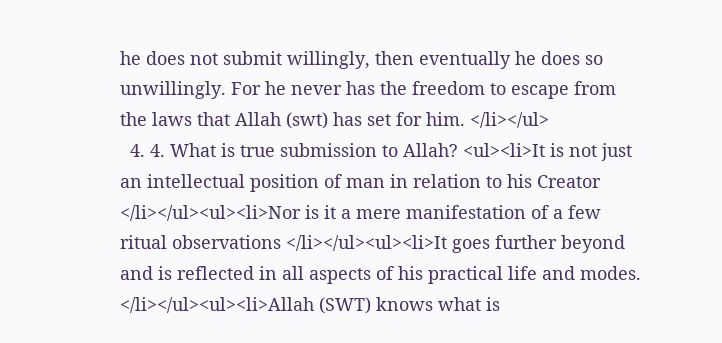he does not submit willingly, then eventually he does so unwillingly. For he never has the freedom to escape from the laws that Allah (swt) has set for him. </li></ul>
  4. 4. What is true submission to Allah? <ul><li>It is not just an intellectual position of man in relation to his Creator </li></ul><ul><li>Nor is it a mere manifestation of a few ritual observations </li></ul><ul><li>It goes further beyond and is reflected in all aspects of his practical life and modes. </li></ul><ul><li>Allah (SWT) knows what is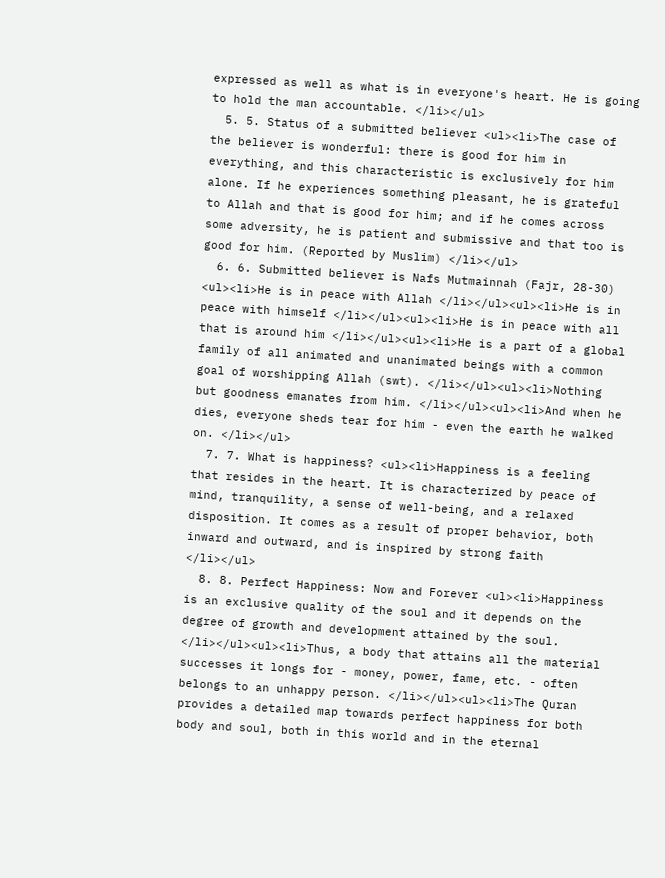expressed as well as what is in everyone's heart. He is going to hold the man accountable. </li></ul>
  5. 5. Status of a submitted believer <ul><li>The case of the believer is wonderful: there is good for him in everything, and this characteristic is exclusively for him alone. If he experiences something pleasant, he is grateful to Allah and that is good for him; and if he comes across some adversity, he is patient and submissive and that too is good for him. (Reported by Muslim) </li></ul>
  6. 6. Submitted believer is Nafs Mutmainnah (Fajr, 28-30) <ul><li>He is in peace with Allah </li></ul><ul><li>He is in peace with himself </li></ul><ul><li>He is in peace with all that is around him </li></ul><ul><li>He is a part of a global family of all animated and unanimated beings with a common goal of worshipping Allah (swt). </li></ul><ul><li>Nothing but goodness emanates from him. </li></ul><ul><li>And when he dies, everyone sheds tear for him - even the earth he walked on. </li></ul>
  7. 7. What is happiness? <ul><li>Happiness is a feeling that resides in the heart. It is characterized by peace of mind, tranquility, a sense of well-being, and a relaxed disposition. It comes as a result of proper behavior, both inward and outward, and is inspired by strong faith </li></ul>
  8. 8. Perfect Happiness: Now and Forever <ul><li>Happiness is an exclusive quality of the soul and it depends on the degree of growth and development attained by the soul. </li></ul><ul><li>Thus, a body that attains all the material successes it longs for - money, power, fame, etc. - often belongs to an unhappy person. </li></ul><ul><li>The Quran provides a detailed map towards perfect happiness for both body and soul, both in this world and in the eternal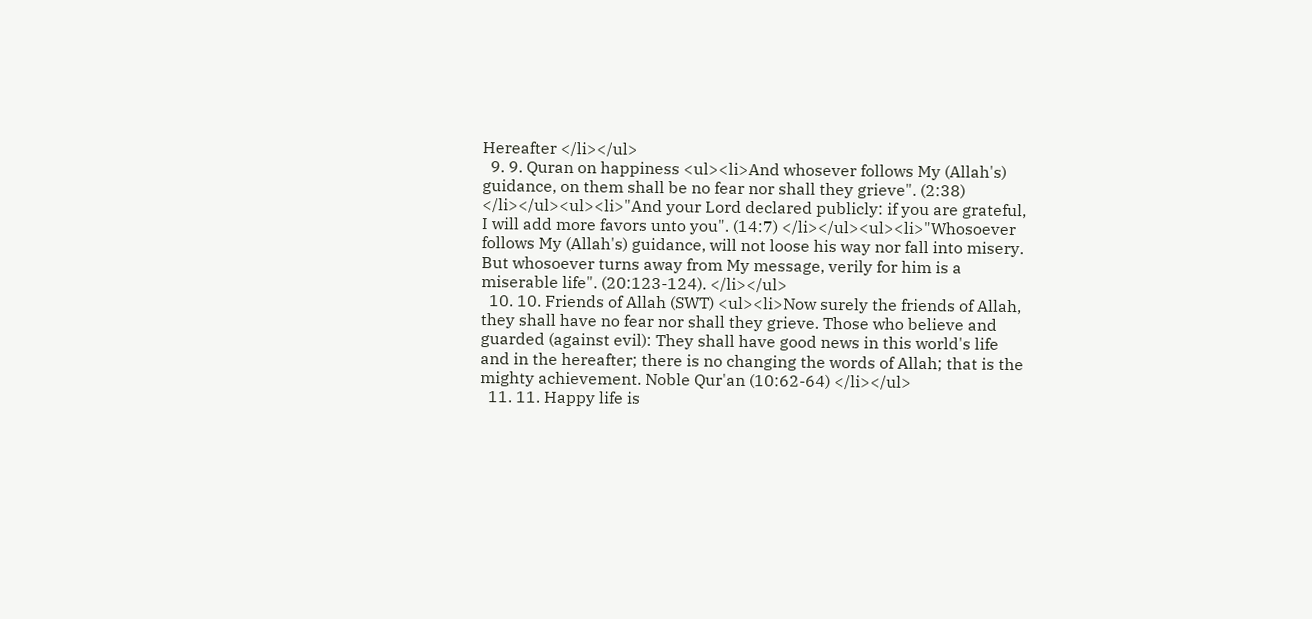Hereafter </li></ul>
  9. 9. Quran on happiness <ul><li>And whosever follows My (Allah's) guidance, on them shall be no fear nor shall they grieve". (2:38) </li></ul><ul><li>"And your Lord declared publicly: if you are grateful, I will add more favors unto you". (14:7) </li></ul><ul><li>"Whosoever follows My (Allah's) guidance, will not loose his way nor fall into misery. But whosoever turns away from My message, verily for him is a miserable life". (20:123-124). </li></ul>
  10. 10. Friends of Allah (SWT) <ul><li>Now surely the friends of Allah, they shall have no fear nor shall they grieve. Those who believe and guarded (against evil): They shall have good news in this world's life and in the hereafter; there is no changing the words of Allah; that is the mighty achievement. Noble Qur'an (10:62-64) </li></ul>
  11. 11. Happy life is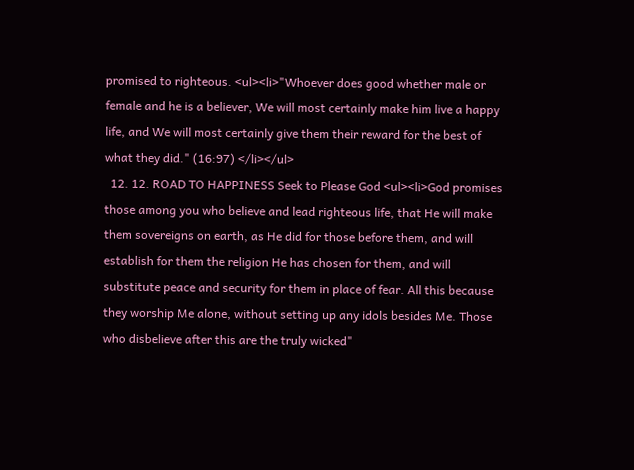promised to righteous. <ul><li>"Whoever does good whether male or female and he is a believer, We will most certainly make him live a happy life, and We will most certainly give them their reward for the best of what they did." (16:97) </li></ul>
  12. 12. ROAD TO HAPPINESS Seek to Please God <ul><li>God promises those among you who believe and lead righteous life, that He will make them sovereigns on earth, as He did for those before them, and will establish for them the religion He has chosen for them, and will substitute peace and security for them in place of fear. All this because they worship Me alone, without setting up any idols besides Me. Those who disbelieve after this are the truly wicked"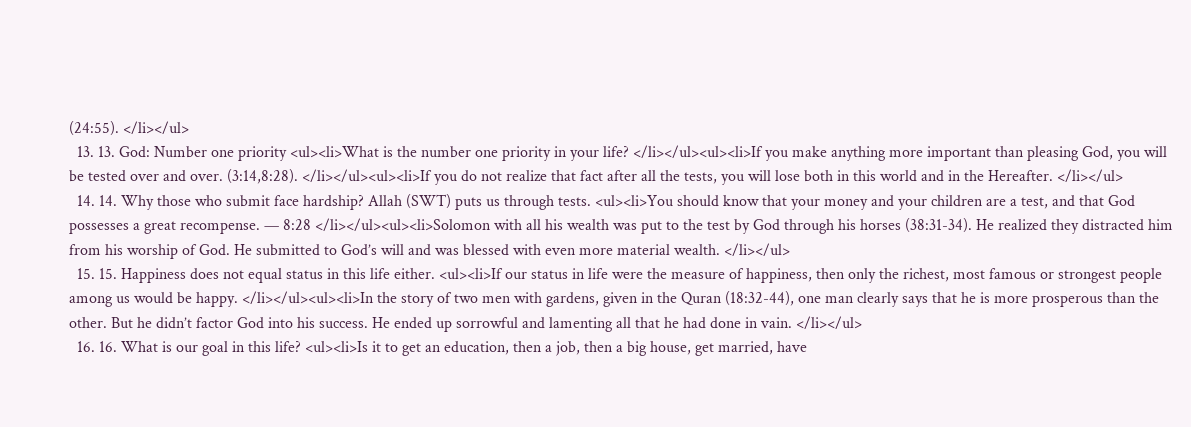(24:55). </li></ul>
  13. 13. God: Number one priority <ul><li>What is the number one priority in your life? </li></ul><ul><li>If you make anything more important than pleasing God, you will be tested over and over. (3:14,8:28). </li></ul><ul><li>If you do not realize that fact after all the tests, you will lose both in this world and in the Hereafter. </li></ul>
  14. 14. Why those who submit face hardship? Allah (SWT) puts us through tests. <ul><li>You should know that your money and your children are a test, and that God possesses a great recompense. — 8:28 </li></ul><ul><li>Solomon with all his wealth was put to the test by God through his horses (38:31-34). He realized they distracted him from his worship of God. He submitted to God’s will and was blessed with even more material wealth. </li></ul>
  15. 15. Happiness does not equal status in this life either. <ul><li>If our status in life were the measure of happiness, then only the richest, most famous or strongest people among us would be happy. </li></ul><ul><li>In the story of two men with gardens, given in the Quran (18:32-44), one man clearly says that he is more prosperous than the other. But he didn’t factor God into his success. He ended up sorrowful and lamenting all that he had done in vain. </li></ul>
  16. 16. What is our goal in this life? <ul><li>Is it to get an education, then a job, then a big house, get married, have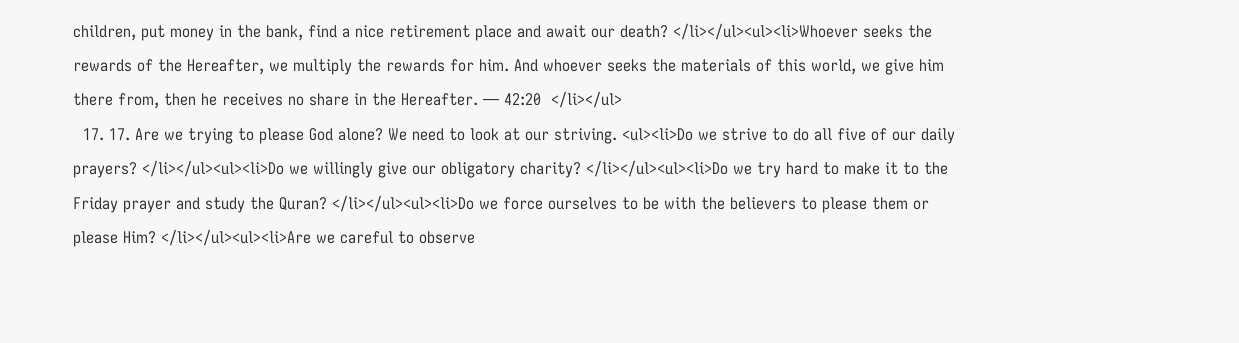children, put money in the bank, find a nice retirement place and await our death? </li></ul><ul><li>Whoever seeks the rewards of the Hereafter, we multiply the rewards for him. And whoever seeks the materials of this world, we give him there from, then he receives no share in the Hereafter. — 42:20  </li></ul>
  17. 17. Are we trying to please God alone? We need to look at our striving. <ul><li>Do we strive to do all five of our daily prayers? </li></ul><ul><li>Do we willingly give our obligatory charity? </li></ul><ul><li>Do we try hard to make it to the Friday prayer and study the Quran? </li></ul><ul><li>Do we force ourselves to be with the believers to please them or please Him? </li></ul><ul><li>Are we careful to observe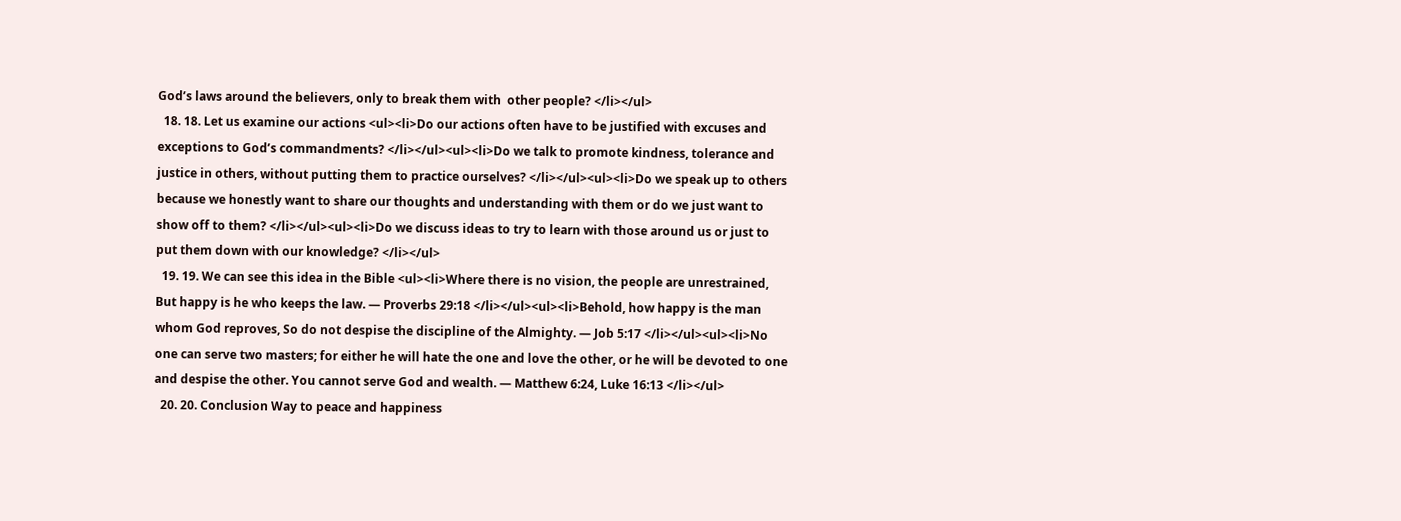God’s laws around the believers, only to break them with  other people? </li></ul>
  18. 18. Let us examine our actions <ul><li>Do our actions often have to be justified with excuses and exceptions to God’s commandments? </li></ul><ul><li>Do we talk to promote kindness, tolerance and justice in others, without putting them to practice ourselves? </li></ul><ul><li>Do we speak up to others because we honestly want to share our thoughts and understanding with them or do we just want to show off to them? </li></ul><ul><li>Do we discuss ideas to try to learn with those around us or just to put them down with our knowledge? </li></ul>
  19. 19. We can see this idea in the Bible <ul><li>Where there is no vision, the people are unrestrained, But happy is he who keeps the law. — Proverbs 29:18 </li></ul><ul><li>Behold, how happy is the man whom God reproves, So do not despise the discipline of the Almighty. — Job 5:17 </li></ul><ul><li>No one can serve two masters; for either he will hate the one and love the other, or he will be devoted to one and despise the other. You cannot serve God and wealth. — Matthew 6:24, Luke 16:13 </li></ul>
  20. 20. Conclusion Way to peace and happiness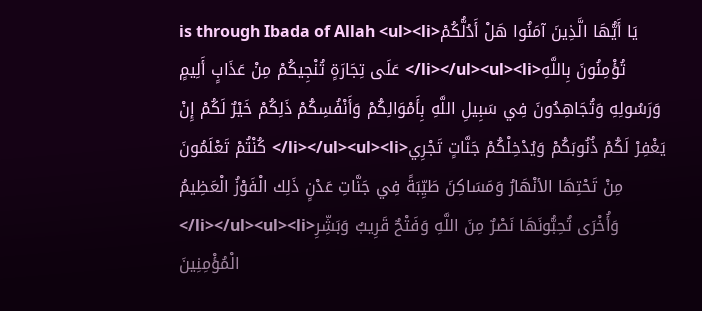is through Ibada of Allah <ul><li>يَا أَيُّهَا الَّذِينَ آمَنُوا هَلْ أَدُلُّكُمْ عَلَى تِجَارَةٍ تُنْجِيكُمْ مِنْ عَذَابٍ أَلِيمٍ </li></ul><ul><li>تُؤْمِنُونَ بِاللَّهِ وَرَسُولِهِ وَتُجَاهِدُونَ فِي سَبِيلِ اللَّهِ بِأَمْوَالِكُمْ وَأَنْفُسِكُمْ ذَلِكُمْ خَيْرٌ لَكُمْ إِنْ كُنْتُمْ تَعْلَمُونَ </li></ul><ul><li>يَغْفِرْ لَكُمْ ذُنُوبَكُمْ وَيُدْخِلْكُمْ جَنَّاتٍ تَجْرِي مِنْ تَحْتِهَا الأنْهَارُ وَمَسَاكِنَ طَيِّبَةً فِي جَنَّاتِ عَدْنٍ ذَلِك الْفَوْزُ الْعَظِيمُ </li></ul><ul><li>وَأُخْرَى تُحِبُّونَهَا نَصْرٌ مِنَ اللَّهِ وَفَتْحٌ قَرِيبٌ وَبَشِّرِ الْمُؤْمِنِينَ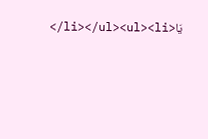</li></ul><ul><li>يَا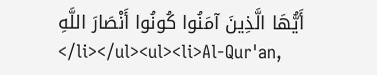أَيُّهَا الَّذِينَ آمَنُوا كُونُوا أَنْصَارَ اللَّهِ </li></ul><ul><li>Al-Qur'an,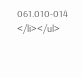061.010-014 </li></ul>